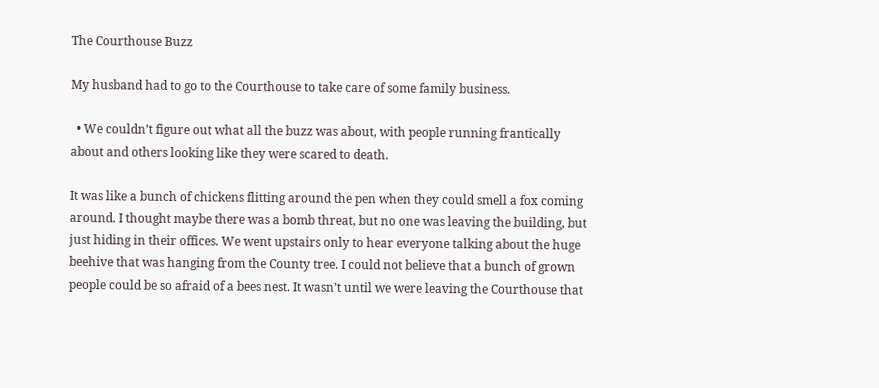The Courthouse Buzz

My husband had to go to the Courthouse to take care of some family business.

  • We couldn’t figure out what all the buzz was about, with people running frantically about and others looking like they were scared to death.

It was like a bunch of chickens flitting around the pen when they could smell a fox coming around. I thought maybe there was a bomb threat, but no one was leaving the building, but just hiding in their offices. We went upstairs only to hear everyone talking about the huge beehive that was hanging from the County tree. I could not believe that a bunch of grown people could be so afraid of a bees nest. It wasn’t until we were leaving the Courthouse that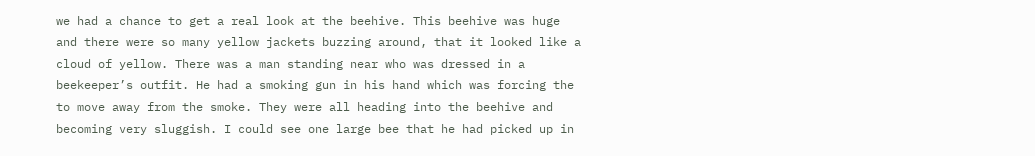we had a chance to get a real look at the beehive. This beehive was huge and there were so many yellow jackets buzzing around, that it looked like a cloud of yellow. There was a man standing near who was dressed in a beekeeper’s outfit. He had a smoking gun in his hand which was forcing the to move away from the smoke. They were all heading into the beehive and becoming very sluggish. I could see one large bee that he had picked up in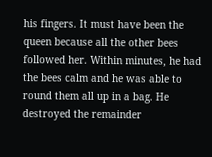his fingers. It must have been the queen because all the other bees followed her. Within minutes, he had the bees calm and he was able to round them all up in a bag. He destroyed the remainder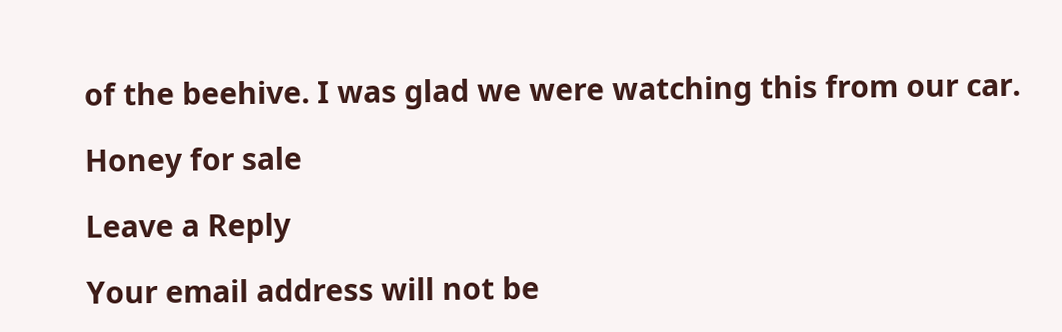of the beehive. I was glad we were watching this from our car.

Honey for sale

Leave a Reply

Your email address will not be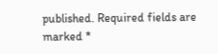published. Required fields are marked *